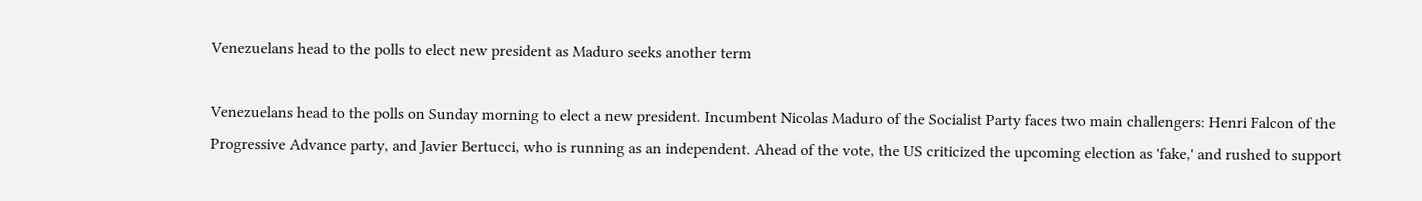Venezuelans head to the polls to elect new president as Maduro seeks another term

Venezuelans head to the polls on Sunday morning to elect a new president. Incumbent Nicolas Maduro of the Socialist Party faces two main challengers: Henri Falcon of the Progressive Advance party, and Javier Bertucci, who is running as an independent. Ahead of the vote, the US criticized the upcoming election as 'fake,' and rushed to support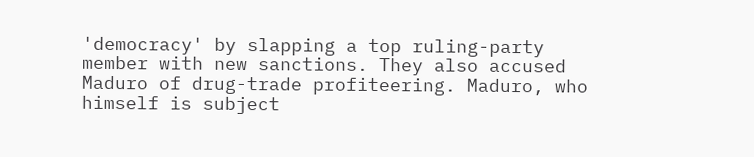'democracy' by slapping a top ruling-party member with new sanctions. They also accused Maduro of drug-trade profiteering. Maduro, who himself is subject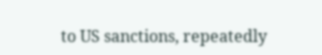to US sanctions, repeatedly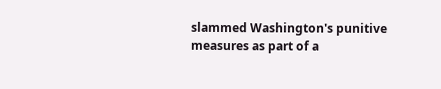slammed Washington's punitive measures as part of a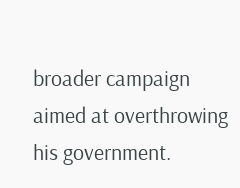broader campaign aimed at overthrowing his government.